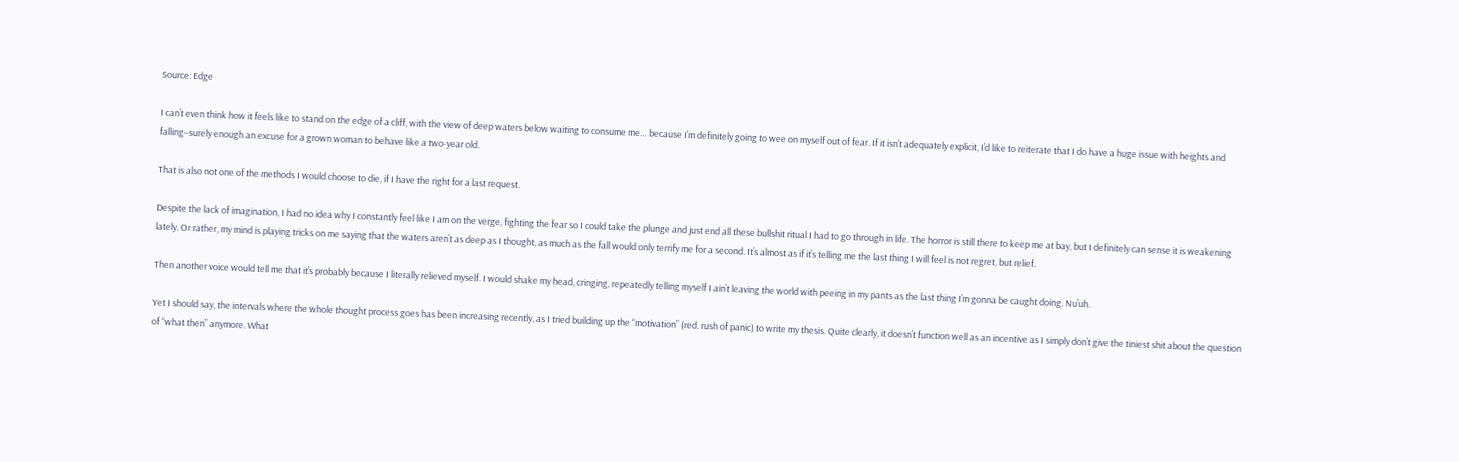Source: Edge

I can’t even think how it feels like to stand on the edge of a cliff, with the view of deep waters below waiting to consume me… because I’m definitely going to wee on myself out of fear. If it isn’t adequately explicit, I’d like to reiterate that I do have a huge issue with heights and falling–surely enough an excuse for a grown woman to behave like a two-year old.

That is also not one of the methods I would choose to die, if I have the right for a last request.

Despite the lack of imagination, I had no idea why I constantly feel like I am on the verge, fighting the fear so I could take the plunge and just end all these bullshit ritual I had to go through in life. The horror is still there to keep me at bay, but I definitely can sense it is weakening lately. Or rather, my mind is playing tricks on me saying that the waters aren’t as deep as I thought, as much as the fall would only terrify me for a second. It’s almost as if it’s telling me the last thing I will feel is not regret, but relief.

Then another voice would tell me that it’s probably because I literally relieved myself. I would shake my head, cringing, repeatedly telling myself I ain’t leaving the world with peeing in my pants as the last thing I’m gonna be caught doing. Nu’uh.

Yet I should say, the intervals where the whole thought process goes has been increasing recently, as I tried building up the “motivation” (red. rush of panic) to write my thesis. Quite clearly, it doesn’t function well as an incentive as I simply don’t give the tiniest shit about the question of “what then” anymore. What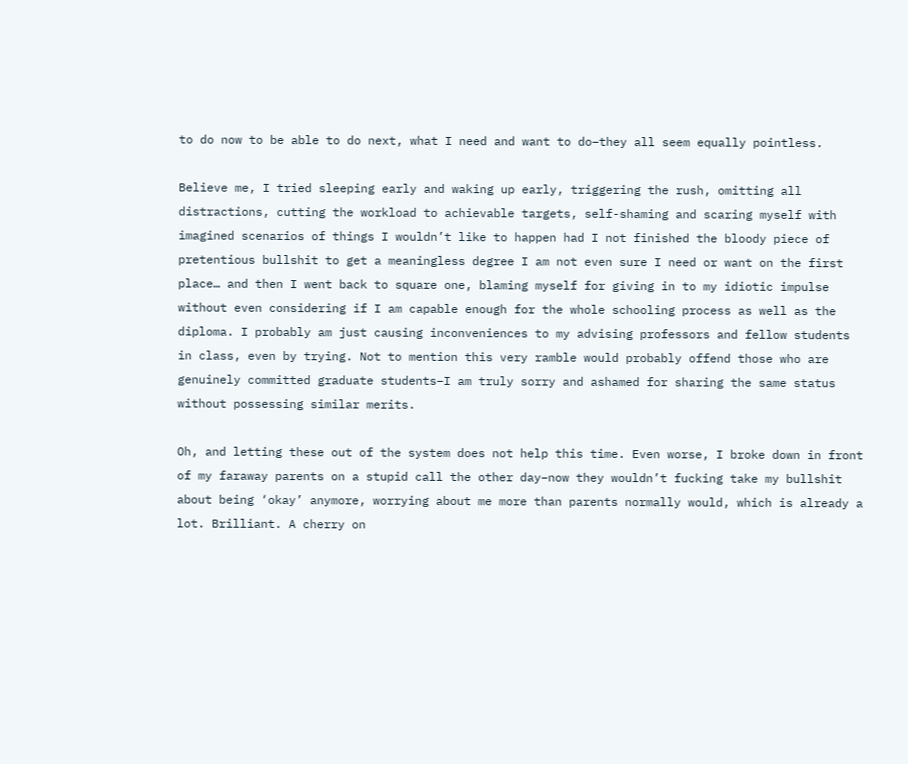to do now to be able to do next, what I need and want to do–they all seem equally pointless.

Believe me, I tried sleeping early and waking up early, triggering the rush, omitting all distractions, cutting the workload to achievable targets, self-shaming and scaring myself with imagined scenarios of things I wouldn’t like to happen had I not finished the bloody piece of pretentious bullshit to get a meaningless degree I am not even sure I need or want on the first place… and then I went back to square one, blaming myself for giving in to my idiotic impulse without even considering if I am capable enough for the whole schooling process as well as the diploma. I probably am just causing inconveniences to my advising professors and fellow students in class, even by trying. Not to mention this very ramble would probably offend those who are genuinely committed graduate students–I am truly sorry and ashamed for sharing the same status without possessing similar merits.

Oh, and letting these out of the system does not help this time. Even worse, I broke down in front of my faraway parents on a stupid call the other day–now they wouldn’t fucking take my bullshit about being ‘okay’ anymore, worrying about me more than parents normally would, which is already a lot. Brilliant. A cherry on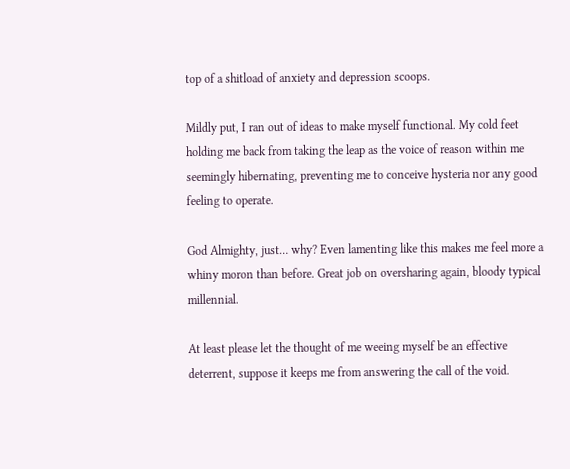top of a shitload of anxiety and depression scoops.

Mildly put, I ran out of ideas to make myself functional. My cold feet holding me back from taking the leap as the voice of reason within me seemingly hibernating, preventing me to conceive hysteria nor any good feeling to operate.

God Almighty, just… why? Even lamenting like this makes me feel more a whiny moron than before. Great job on oversharing again, bloody typical millennial.

At least please let the thought of me weeing myself be an effective deterrent, suppose it keeps me from answering the call of the void.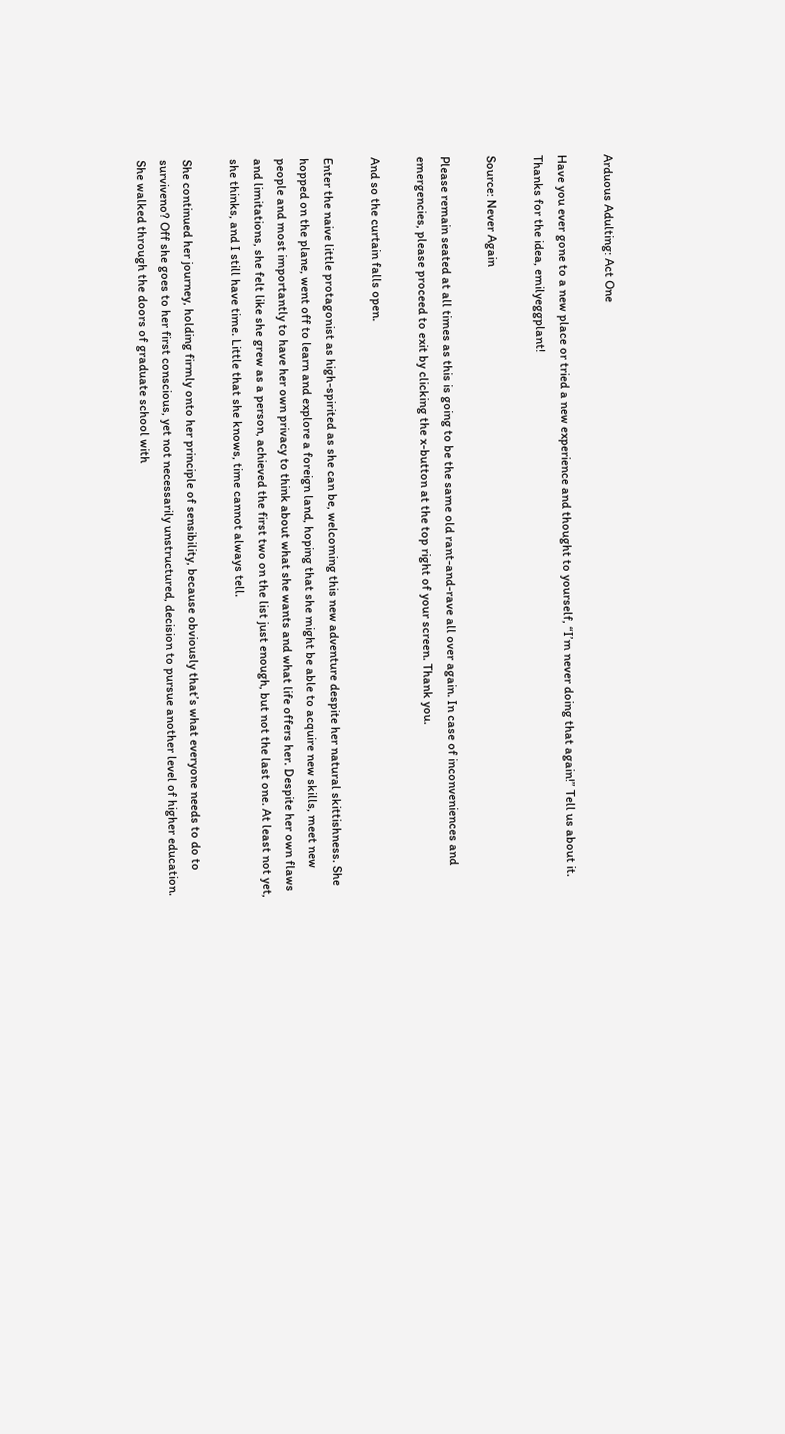Arduous Adulting: Act One

Have you ever gone to a new place or tried a new experience and thought to yourself, “I’m never doing that again!” Tell us about it. Thanks for the idea, emilyeggplant!

Source: Never Again

Please remain seated at all times as this is going to be the same old rant-and-rave all over again. In case of inconveniences and emergencies, please proceed to exit by clicking the x-button at the top right of your screen. Thank you.

And so the curtain falls open.

Enter the naive little protagonist as high-spirited as she can be, welcoming this new adventure despite her natural skittishness. She hopped on the plane, went off to learn and explore a foreign land, hoping that she might be able to acquire new skills, meet new people and most importantly to have her own privacy to think about what she wants and what life offers her. Despite her own flaws and limitations, she felt like she grew as a person, achieved the first two on the list just enough, but not the last one. At least not yet, she thinks, and I still have time. Little that she knows, time cannot always tell.

She continued her journey, holding firmly onto her principle of sensibility, because obviously that’s what everyone needs to do to surviveno? Off she goes to her first conscious, yet not necessarily unstructured, decision to pursue another level of higher education. She walked through the doors of graduate school with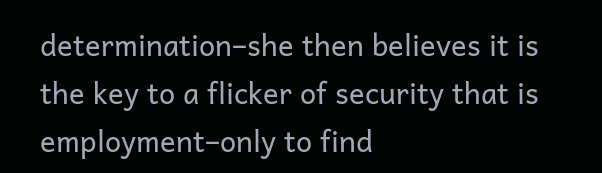determination–she then believes it is the key to a flicker of security that is employment–only to find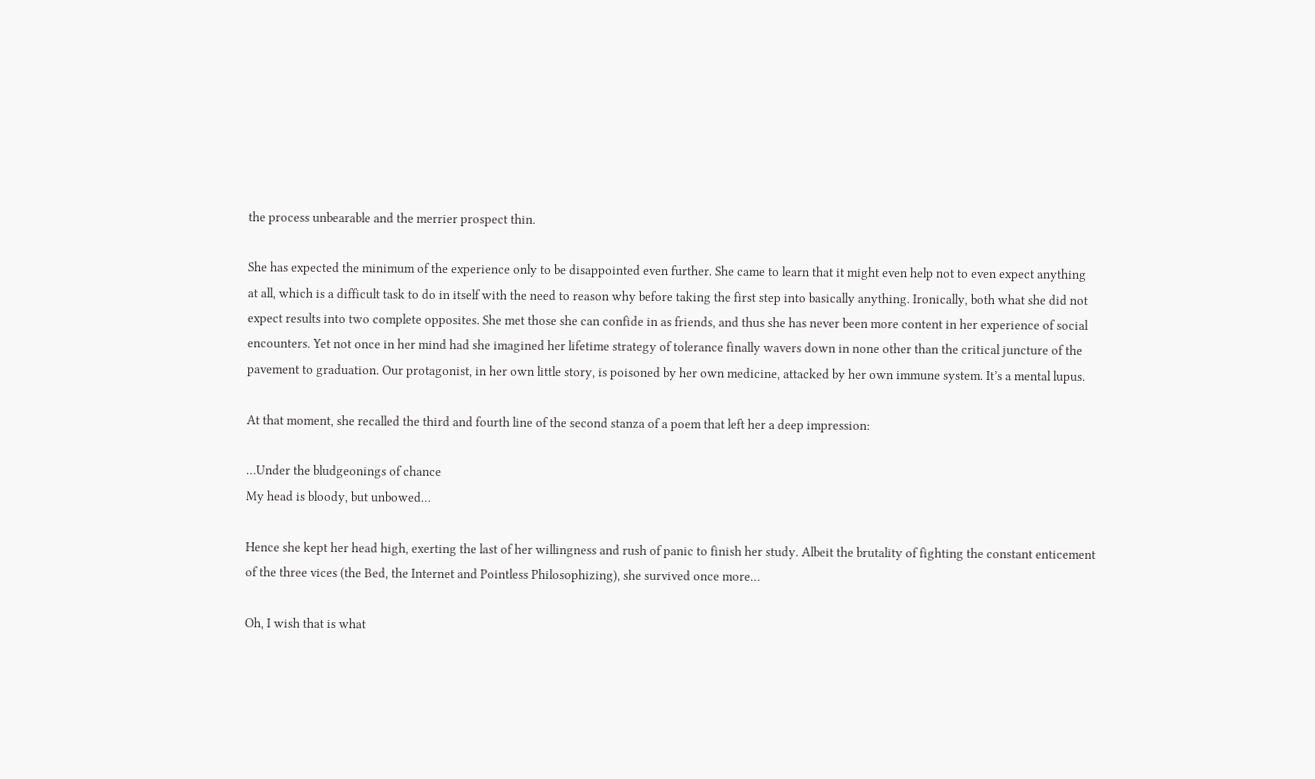the process unbearable and the merrier prospect thin.

She has expected the minimum of the experience only to be disappointed even further. She came to learn that it might even help not to even expect anything at all, which is a difficult task to do in itself with the need to reason why before taking the first step into basically anything. Ironically, both what she did not expect results into two complete opposites. She met those she can confide in as friends, and thus she has never been more content in her experience of social encounters. Yet not once in her mind had she imagined her lifetime strategy of tolerance finally wavers down in none other than the critical juncture of the pavement to graduation. Our protagonist, in her own little story, is poisoned by her own medicine, attacked by her own immune system. It’s a mental lupus.

At that moment, she recalled the third and fourth line of the second stanza of a poem that left her a deep impression:

…Under the bludgeonings of chance
My head is bloody, but unbowed…

Hence she kept her head high, exerting the last of her willingness and rush of panic to finish her study. Albeit the brutality of fighting the constant enticement of the three vices (the Bed, the Internet and Pointless Philosophizing), she survived once more…

Oh, I wish that is what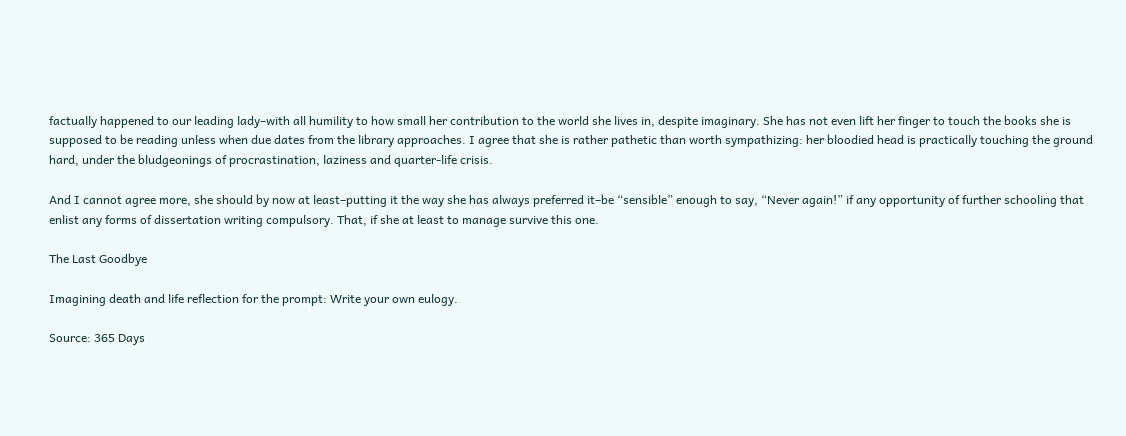factually happened to our leading lady–with all humility to how small her contribution to the world she lives in, despite imaginary. She has not even lift her finger to touch the books she is supposed to be reading unless when due dates from the library approaches. I agree that she is rather pathetic than worth sympathizing: her bloodied head is practically touching the ground hard, under the bludgeonings of procrastination, laziness and quarter-life crisis.

And I cannot agree more, she should by now at least–putting it the way she has always preferred it–be “sensible” enough to say, “Never again!” if any opportunity of further schooling that enlist any forms of dissertation writing compulsory. That, if she at least to manage survive this one.

The Last Goodbye

Imagining death and life reflection for the prompt: Write your own eulogy.

Source: 365 Days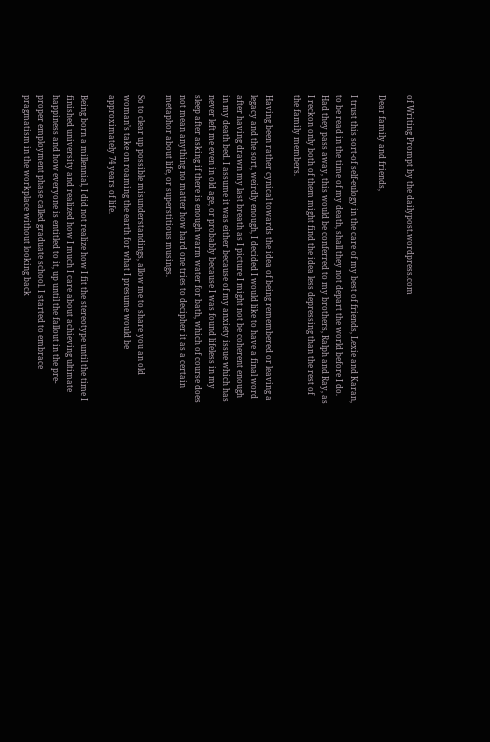of Writing Prompt by the dailypost.wordpress.com

Dear family and friends,

I trust this sort-of self-eulogy in the care of my best of friends, Lexie and Karan, to be read in the time of my death, shall they not depart the world before I do. Had they pass away, this would be conferred to my brothers, Ralph and Ray, as I reckon only both of them might find the idea less depressing than the rest of the family members.

Having been rather cynical towards the idea of being remembered or leaving a legacy and the sort, weirdly enough, I decided I would like to have a final word after having drawn my last breath as I picture I might not be coherent enough in my death bed. I assume it was either because of my anxiety issue which has never left me even in old age, or probably because I was found lifeless in my sleep after asking if there is enough warm water for bath, which of course does not mean anything no matter how hard one tries to decipher it as a certain metaphor about life, or superstitious musings.

So to clear up possible misunderstandings, allow me to share you an old woman’s take on roaming the earth for what I presume would be approximately 74 years of life.

Being born a millennial, I did not realize how I fit the stereotype until the time I finished university and realized how I much I care about achieving ultimate happiness and how everyone is entitled to it, up until the fallout in the pre-proper employment phase called graduate school. I started to embrace pragmatism in the workplace without looking back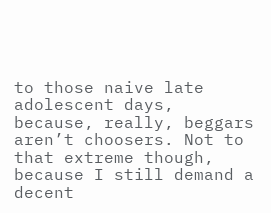to those naive late adolescent days, because, really, beggars aren’t choosers. Not to that extreme though, because I still demand a decent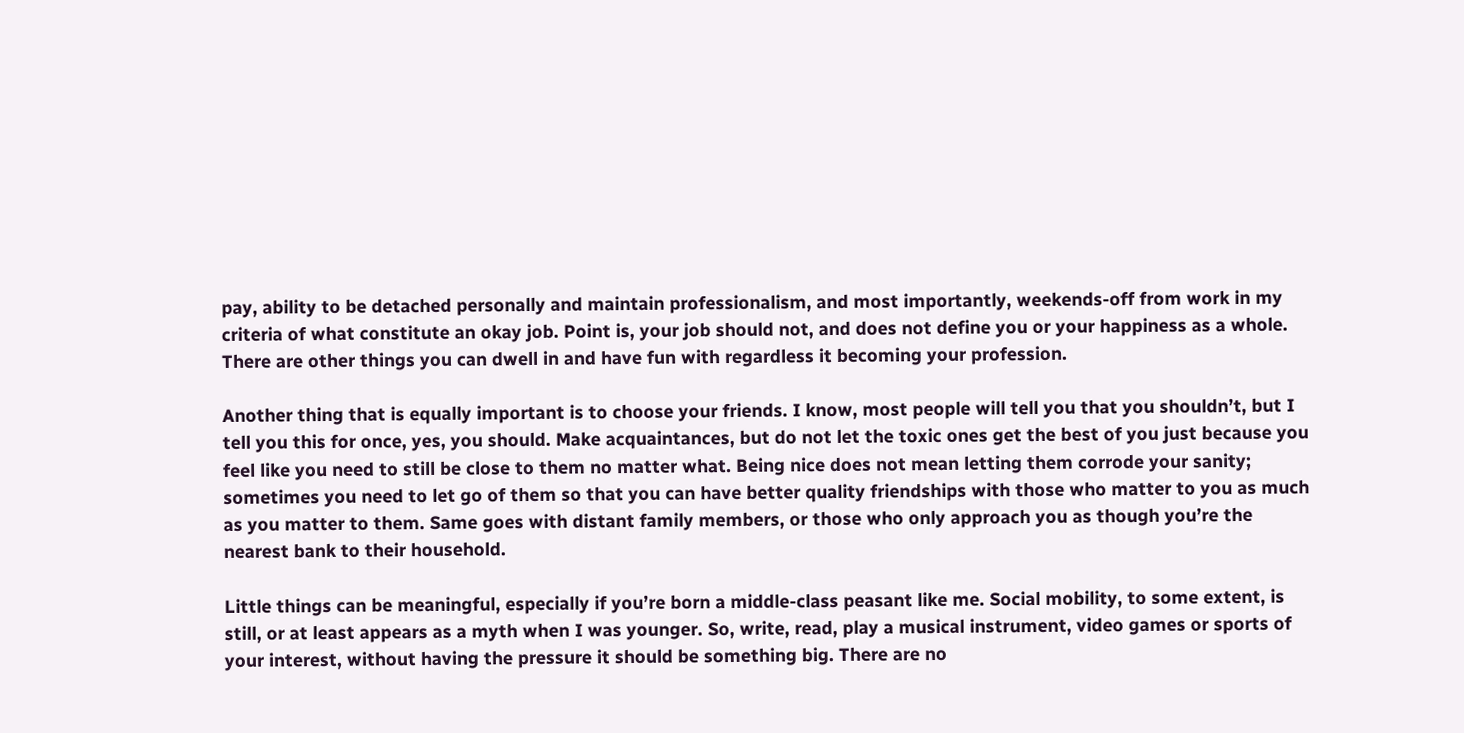pay, ability to be detached personally and maintain professionalism, and most importantly, weekends-off from work in my criteria of what constitute an okay job. Point is, your job should not, and does not define you or your happiness as a whole. There are other things you can dwell in and have fun with regardless it becoming your profession.

Another thing that is equally important is to choose your friends. I know, most people will tell you that you shouldn’t, but I tell you this for once, yes, you should. Make acquaintances, but do not let the toxic ones get the best of you just because you feel like you need to still be close to them no matter what. Being nice does not mean letting them corrode your sanity; sometimes you need to let go of them so that you can have better quality friendships with those who matter to you as much as you matter to them. Same goes with distant family members, or those who only approach you as though you’re the nearest bank to their household.

Little things can be meaningful, especially if you’re born a middle-class peasant like me. Social mobility, to some extent, is still, or at least appears as a myth when I was younger. So, write, read, play a musical instrument, video games or sports of your interest, without having the pressure it should be something big. There are no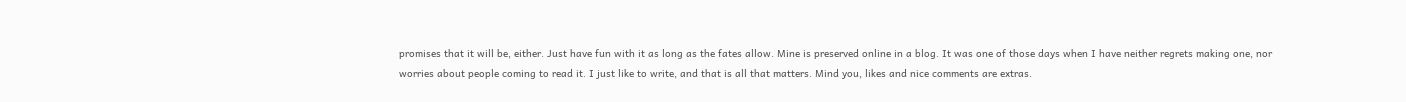promises that it will be, either. Just have fun with it as long as the fates allow. Mine is preserved online in a blog. It was one of those days when I have neither regrets making one, nor worries about people coming to read it. I just like to write, and that is all that matters. Mind you, likes and nice comments are extras.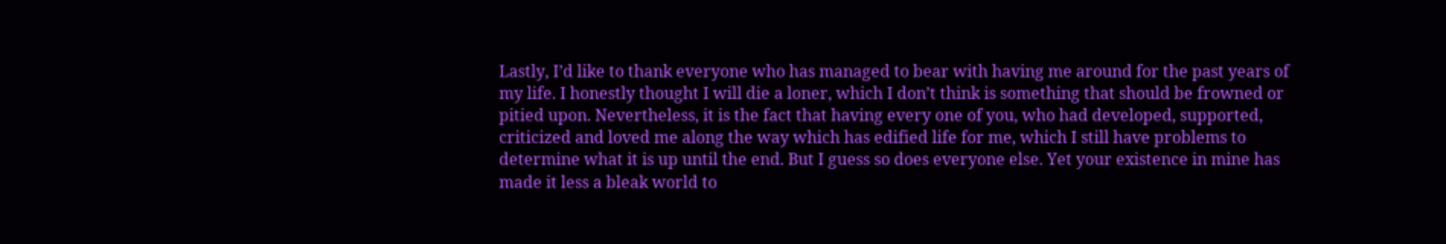Lastly, I’d like to thank everyone who has managed to bear with having me around for the past years of my life. I honestly thought I will die a loner, which I don’t think is something that should be frowned or pitied upon. Nevertheless, it is the fact that having every one of you, who had developed, supported, criticized and loved me along the way which has edified life for me, which I still have problems to determine what it is up until the end. But I guess so does everyone else. Yet your existence in mine has made it less a bleak world to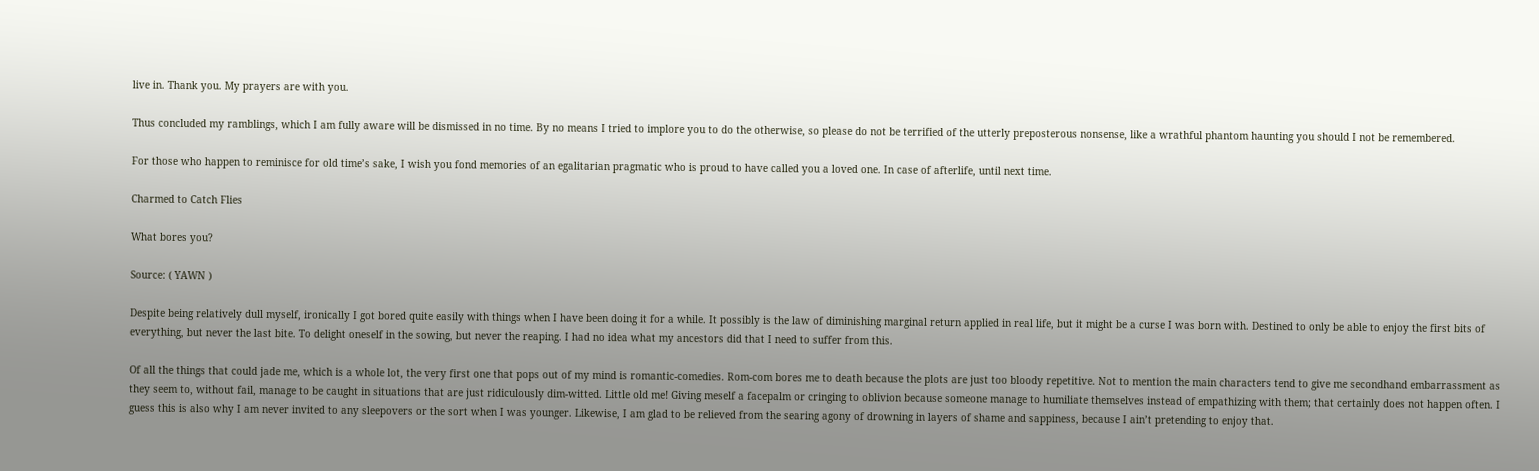live in. Thank you. My prayers are with you.

Thus concluded my ramblings, which I am fully aware will be dismissed in no time. By no means I tried to implore you to do the otherwise, so please do not be terrified of the utterly preposterous nonsense, like a wrathful phantom haunting you should I not be remembered.

For those who happen to reminisce for old time’s sake, I wish you fond memories of an egalitarian pragmatic who is proud to have called you a loved one. In case of afterlife, until next time.

Charmed to Catch Flies

What bores you?

Source: ( YAWN )

Despite being relatively dull myself, ironically I got bored quite easily with things when I have been doing it for a while. It possibly is the law of diminishing marginal return applied in real life, but it might be a curse I was born with. Destined to only be able to enjoy the first bits of everything, but never the last bite. To delight oneself in the sowing, but never the reaping. I had no idea what my ancestors did that I need to suffer from this.

Of all the things that could jade me, which is a whole lot, the very first one that pops out of my mind is romantic-comedies. Rom-com bores me to death because the plots are just too bloody repetitive. Not to mention the main characters tend to give me secondhand embarrassment as they seem to, without fail, manage to be caught in situations that are just ridiculously dim-witted. Little old me! Giving meself a facepalm or cringing to oblivion because someone manage to humiliate themselves instead of empathizing with them; that certainly does not happen often. I guess this is also why I am never invited to any sleepovers or the sort when I was younger. Likewise, I am glad to be relieved from the searing agony of drowning in layers of shame and sappiness, because I ain’t pretending to enjoy that.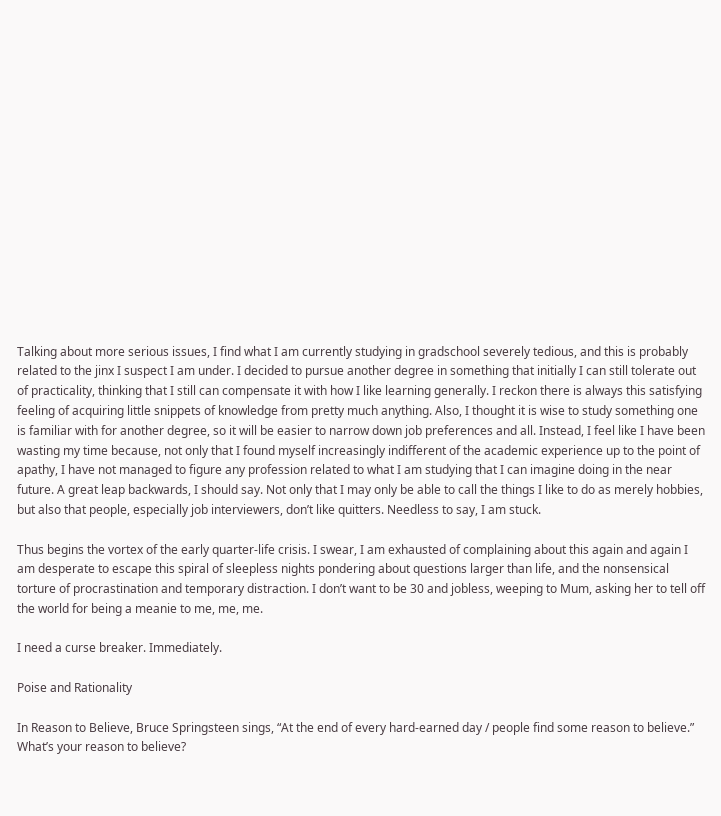Talking about more serious issues, I find what I am currently studying in gradschool severely tedious, and this is probably related to the jinx I suspect I am under. I decided to pursue another degree in something that initially I can still tolerate out of practicality, thinking that I still can compensate it with how I like learning generally. I reckon there is always this satisfying feeling of acquiring little snippets of knowledge from pretty much anything. Also, I thought it is wise to study something one is familiar with for another degree, so it will be easier to narrow down job preferences and all. Instead, I feel like I have been wasting my time because, not only that I found myself increasingly indifferent of the academic experience up to the point of apathy, I have not managed to figure any profession related to what I am studying that I can imagine doing in the near future. A great leap backwards, I should say. Not only that I may only be able to call the things I like to do as merely hobbies, but also that people, especially job interviewers, don’t like quitters. Needless to say, I am stuck.

Thus begins the vortex of the early quarter-life crisis. I swear, I am exhausted of complaining about this again and again I am desperate to escape this spiral of sleepless nights pondering about questions larger than life, and the nonsensical torture of procrastination and temporary distraction. I don’t want to be 30 and jobless, weeping to Mum, asking her to tell off the world for being a meanie to me, me, me.

I need a curse breaker. Immediately.

Poise and Rationality

In Reason to Believe, Bruce Springsteen sings, “At the end of every hard-earned day / people find some reason to believe.” What’s your reason to believe?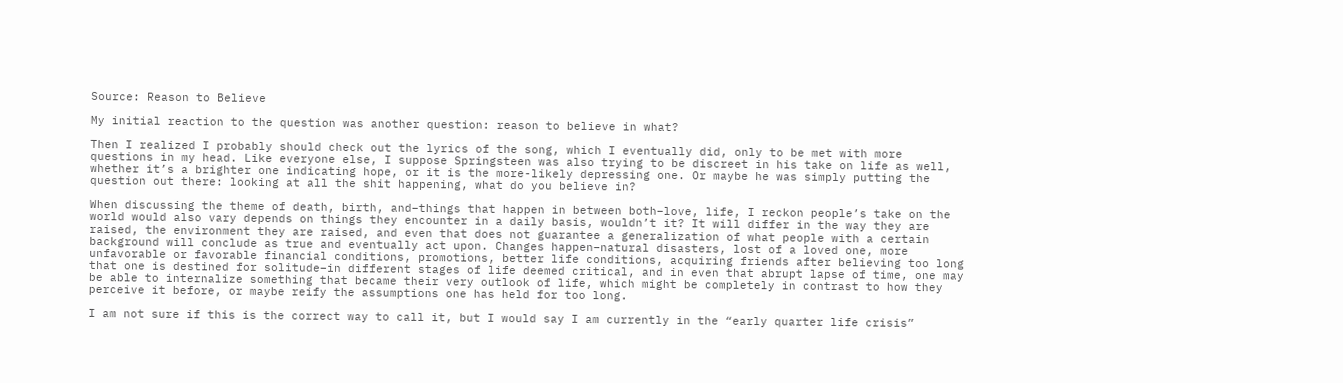Source: Reason to Believe

My initial reaction to the question was another question: reason to believe in what?

Then I realized I probably should check out the lyrics of the song, which I eventually did, only to be met with more questions in my head. Like everyone else, I suppose Springsteen was also trying to be discreet in his take on life as well, whether it’s a brighter one indicating hope, or it is the more-likely depressing one. Or maybe he was simply putting the question out there: looking at all the shit happening, what do you believe in?

When discussing the theme of death, birth, and–things that happen in between both–love, life, I reckon people’s take on the world would also vary depends on things they encounter in a daily basis, wouldn’t it? It will differ in the way they are raised, the environment they are raised, and even that does not guarantee a generalization of what people with a certain background will conclude as true and eventually act upon. Changes happen–natural disasters, lost of a loved one, more unfavorable or favorable financial conditions, promotions, better life conditions, acquiring friends after believing too long that one is destined for solitude–in different stages of life deemed critical, and in even that abrupt lapse of time, one may be able to internalize something that became their very outlook of life, which might be completely in contrast to how they perceive it before, or maybe reify the assumptions one has held for too long.

I am not sure if this is the correct way to call it, but I would say I am currently in the “early quarter life crisis”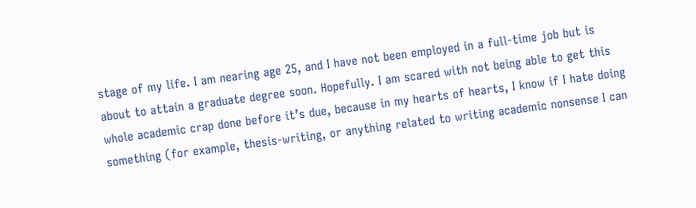stage of my life. I am nearing age 25, and I have not been employed in a full-time job but is about to attain a graduate degree soon. Hopefully. I am scared with not being able to get this whole academic crap done before it’s due, because in my hearts of hearts, I know if I hate doing something (for example, thesis-writing, or anything related to writing academic nonsense I can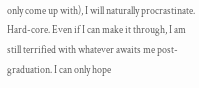only come up with), I will naturally procrastinate. Hard-core. Even if I can make it through, I am still terrified with whatever awaits me post-graduation. I can only hope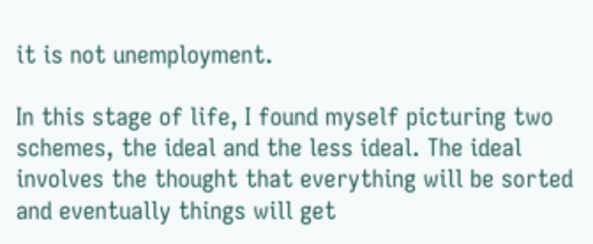it is not unemployment.

In this stage of life, I found myself picturing two schemes, the ideal and the less ideal. The ideal involves the thought that everything will be sorted and eventually things will get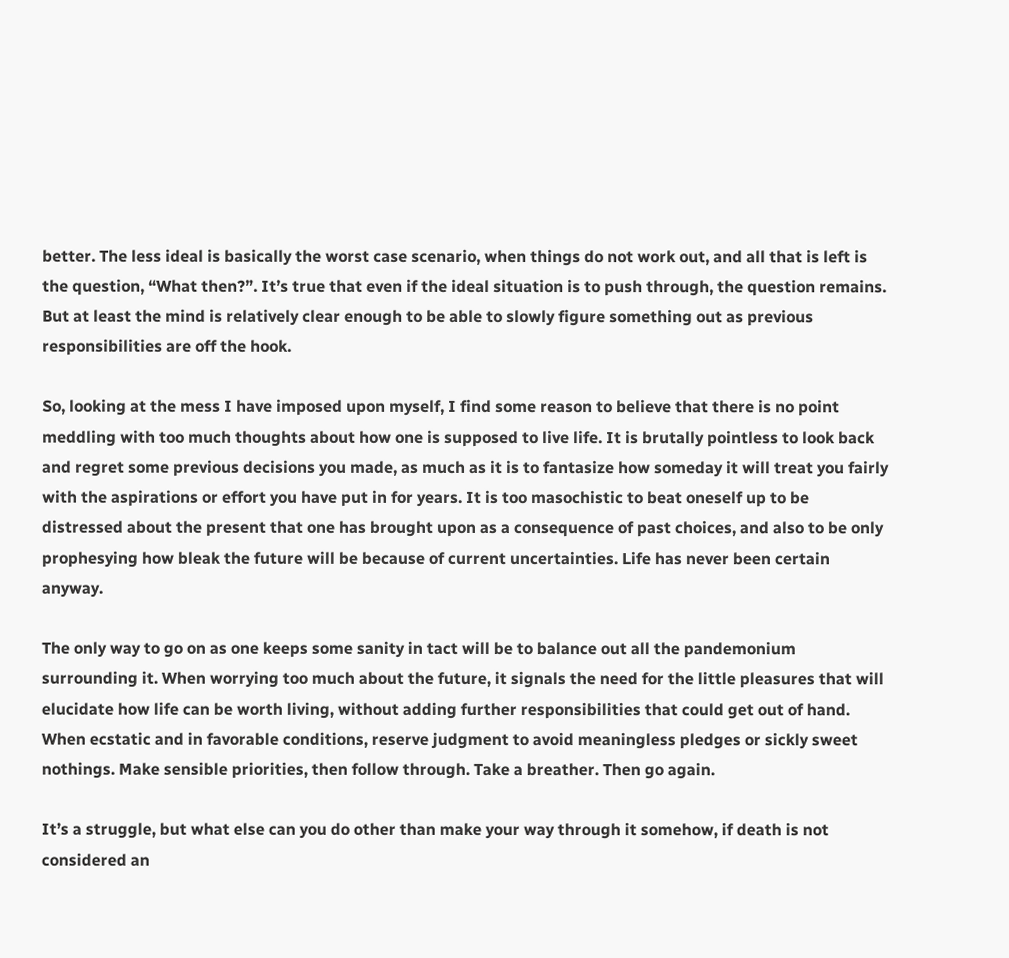better. The less ideal is basically the worst case scenario, when things do not work out, and all that is left is the question, “What then?”. It’s true that even if the ideal situation is to push through, the question remains. But at least the mind is relatively clear enough to be able to slowly figure something out as previous responsibilities are off the hook.

So, looking at the mess I have imposed upon myself, I find some reason to believe that there is no point meddling with too much thoughts about how one is supposed to live life. It is brutally pointless to look back and regret some previous decisions you made, as much as it is to fantasize how someday it will treat you fairly with the aspirations or effort you have put in for years. It is too masochistic to beat oneself up to be distressed about the present that one has brought upon as a consequence of past choices, and also to be only prophesying how bleak the future will be because of current uncertainties. Life has never been certain anyway.

The only way to go on as one keeps some sanity in tact will be to balance out all the pandemonium surrounding it. When worrying too much about the future, it signals the need for the little pleasures that will elucidate how life can be worth living, without adding further responsibilities that could get out of hand. When ecstatic and in favorable conditions, reserve judgment to avoid meaningless pledges or sickly sweet nothings. Make sensible priorities, then follow through. Take a breather. Then go again.

It’s a struggle, but what else can you do other than make your way through it somehow, if death is not considered an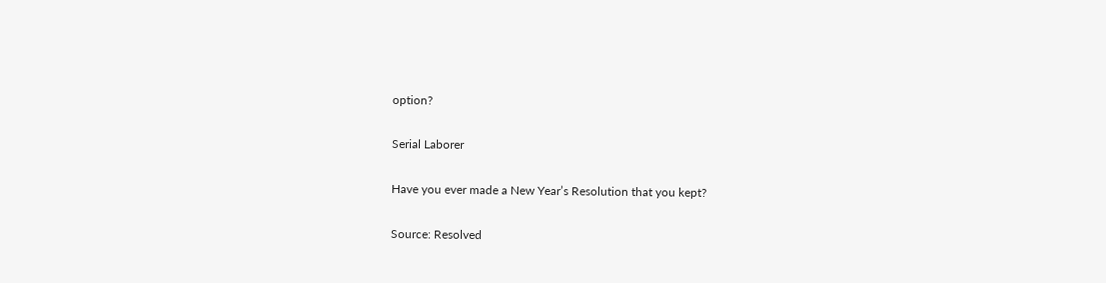option?

Serial Laborer

Have you ever made a New Year’s Resolution that you kept?

Source: Resolved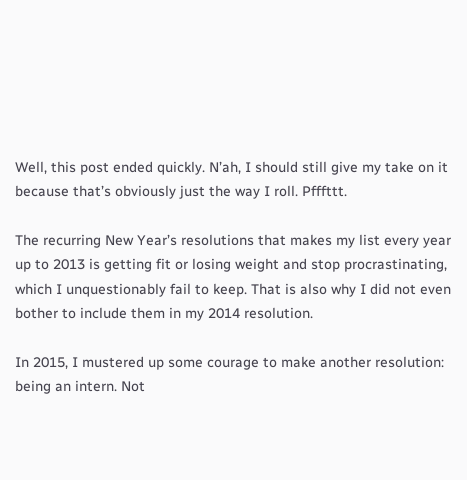Well, this post ended quickly. N’ah, I should still give my take on it because that’s obviously just the way I roll. Pfffttt.

The recurring New Year’s resolutions that makes my list every year up to 2013 is getting fit or losing weight and stop procrastinating, which I unquestionably fail to keep. That is also why I did not even bother to include them in my 2014 resolution.

In 2015, I mustered up some courage to make another resolution: being an intern. Not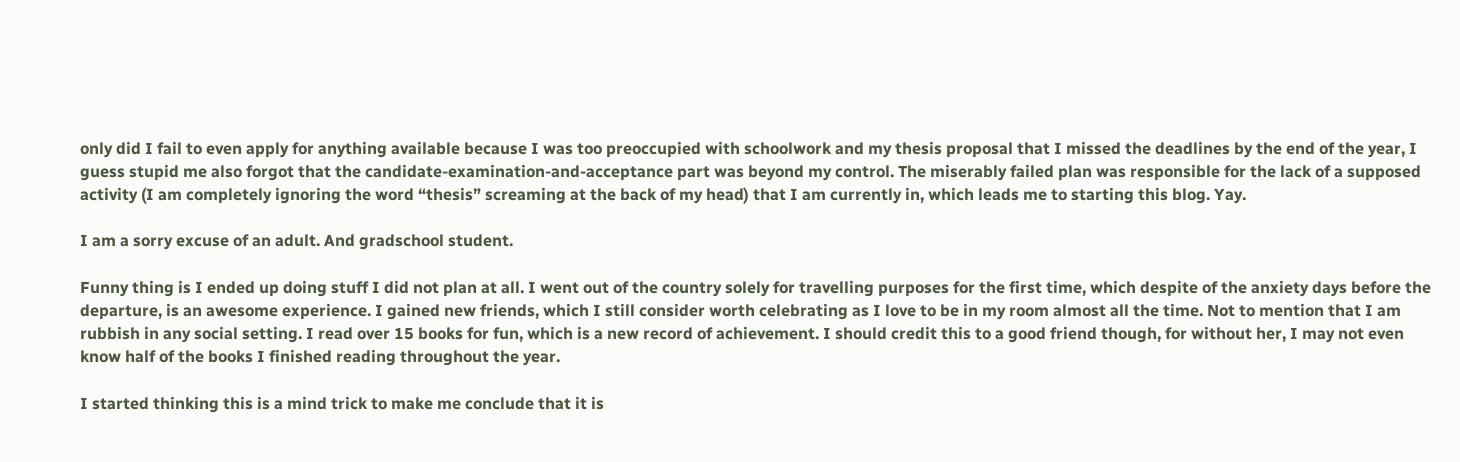only did I fail to even apply for anything available because I was too preoccupied with schoolwork and my thesis proposal that I missed the deadlines by the end of the year, I guess stupid me also forgot that the candidate-examination-and-acceptance part was beyond my control. The miserably failed plan was responsible for the lack of a supposed activity (I am completely ignoring the word “thesis” screaming at the back of my head) that I am currently in, which leads me to starting this blog. Yay.

I am a sorry excuse of an adult. And gradschool student.

Funny thing is I ended up doing stuff I did not plan at all. I went out of the country solely for travelling purposes for the first time, which despite of the anxiety days before the departure, is an awesome experience. I gained new friends, which I still consider worth celebrating as I love to be in my room almost all the time. Not to mention that I am rubbish in any social setting. I read over 15 books for fun, which is a new record of achievement. I should credit this to a good friend though, for without her, I may not even know half of the books I finished reading throughout the year.

I started thinking this is a mind trick to make me conclude that it is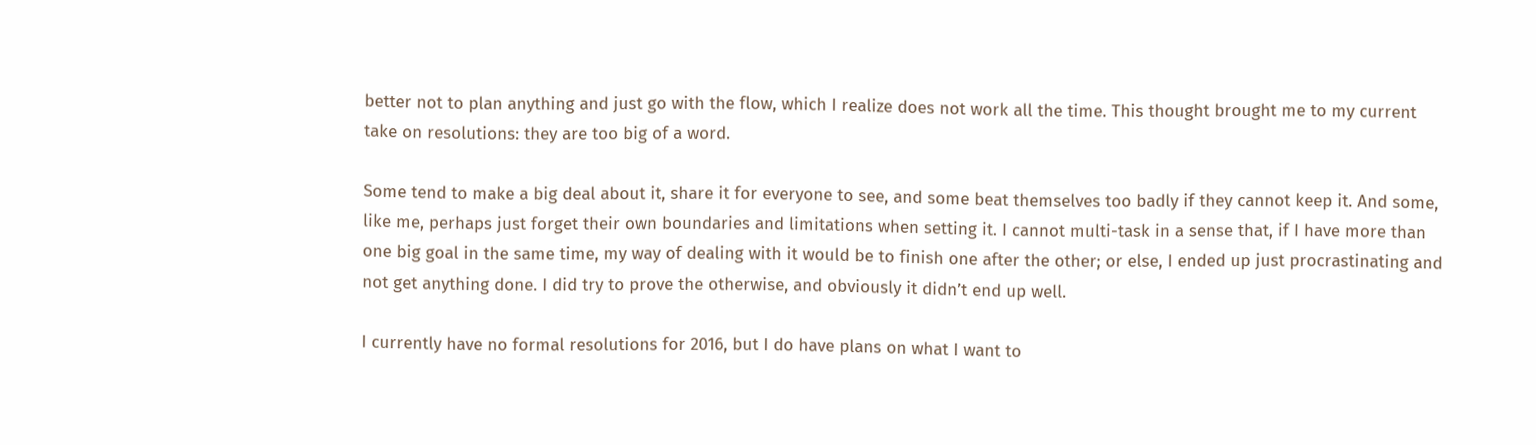better not to plan anything and just go with the flow, which I realize does not work all the time. This thought brought me to my current take on resolutions: they are too big of a word.

Some tend to make a big deal about it, share it for everyone to see, and some beat themselves too badly if they cannot keep it. And some, like me, perhaps just forget their own boundaries and limitations when setting it. I cannot multi-task in a sense that, if I have more than one big goal in the same time, my way of dealing with it would be to finish one after the other; or else, I ended up just procrastinating and not get anything done. I did try to prove the otherwise, and obviously it didn’t end up well.

I currently have no formal resolutions for 2016, but I do have plans on what I want to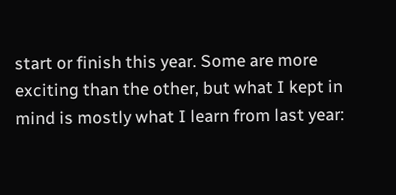start or finish this year. Some are more exciting than the other, but what I kept in mind is mostly what I learn from last year: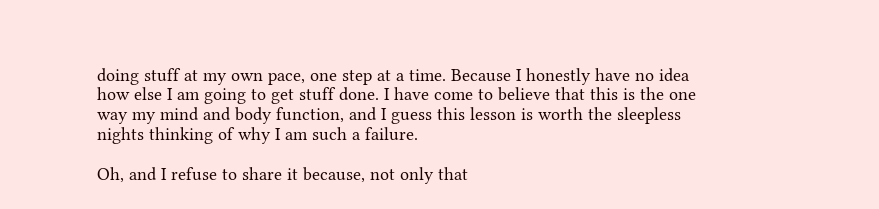doing stuff at my own pace, one step at a time. Because I honestly have no idea how else I am going to get stuff done. I have come to believe that this is the one way my mind and body function, and I guess this lesson is worth the sleepless nights thinking of why I am such a failure.

Oh, and I refuse to share it because, not only that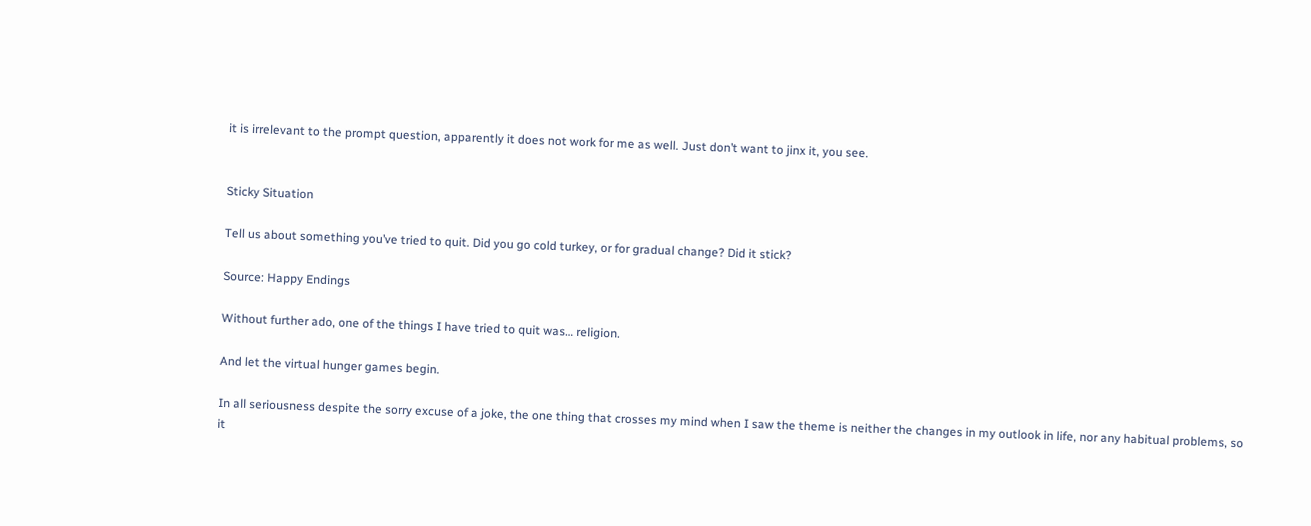it is irrelevant to the prompt question, apparently it does not work for me as well. Just don’t want to jinx it, you see.


Sticky Situation

Tell us about something you’ve tried to quit. Did you go cold turkey, or for gradual change? Did it stick?

Source: Happy Endings

Without further ado, one of the things I have tried to quit was… religion.

And let the virtual hunger games begin.

In all seriousness despite the sorry excuse of a joke, the one thing that crosses my mind when I saw the theme is neither the changes in my outlook in life, nor any habitual problems, so it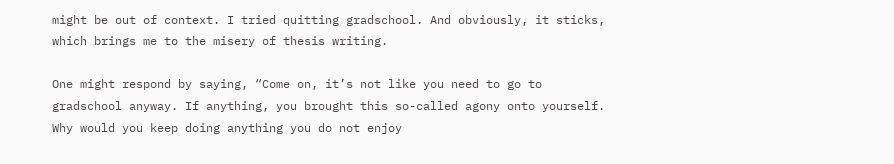might be out of context. I tried quitting gradschool. And obviously, it sticks, which brings me to the misery of thesis writing.

One might respond by saying, “Come on, it’s not like you need to go to gradschool anyway. If anything, you brought this so-called agony onto yourself. Why would you keep doing anything you do not enjoy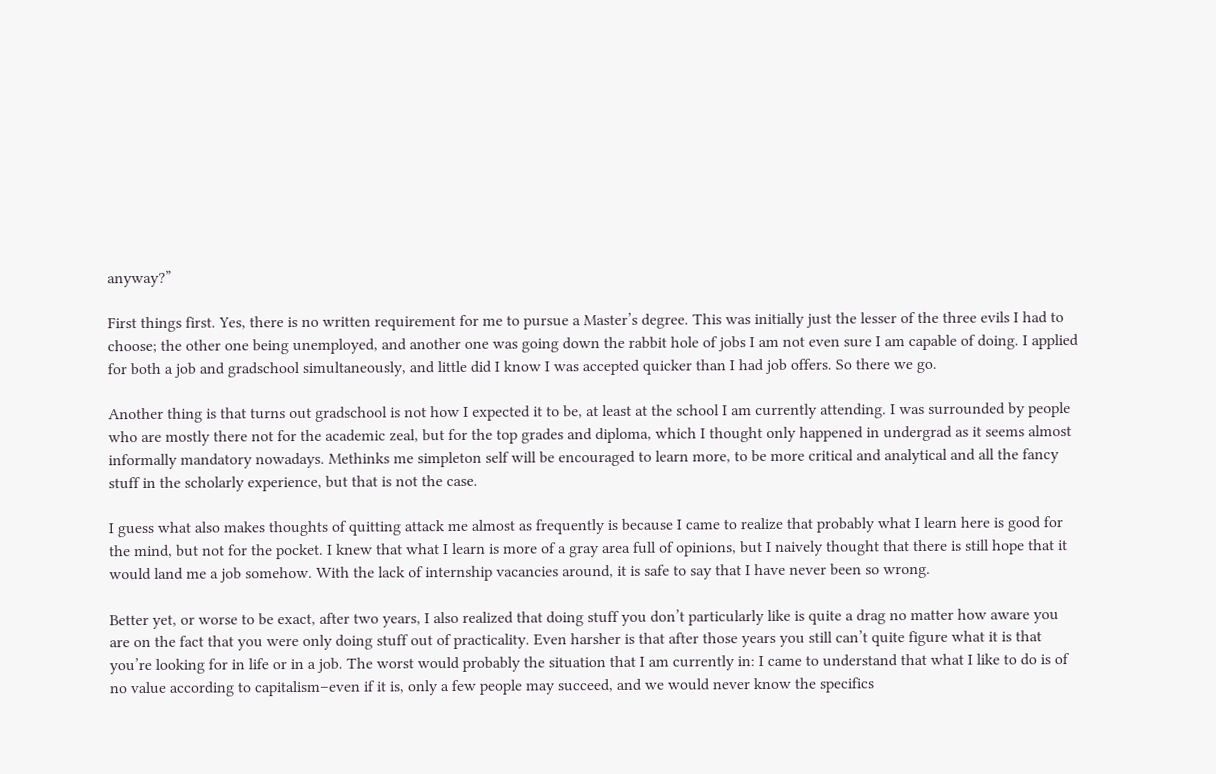anyway?”

First things first. Yes, there is no written requirement for me to pursue a Master’s degree. This was initially just the lesser of the three evils I had to choose; the other one being unemployed, and another one was going down the rabbit hole of jobs I am not even sure I am capable of doing. I applied for both a job and gradschool simultaneously, and little did I know I was accepted quicker than I had job offers. So there we go.

Another thing is that turns out gradschool is not how I expected it to be, at least at the school I am currently attending. I was surrounded by people who are mostly there not for the academic zeal, but for the top grades and diploma, which I thought only happened in undergrad as it seems almost informally mandatory nowadays. Methinks me simpleton self will be encouraged to learn more, to be more critical and analytical and all the fancy stuff in the scholarly experience, but that is not the case.

I guess what also makes thoughts of quitting attack me almost as frequently is because I came to realize that probably what I learn here is good for the mind, but not for the pocket. I knew that what I learn is more of a gray area full of opinions, but I naively thought that there is still hope that it would land me a job somehow. With the lack of internship vacancies around, it is safe to say that I have never been so wrong.

Better yet, or worse to be exact, after two years, I also realized that doing stuff you don’t particularly like is quite a drag no matter how aware you are on the fact that you were only doing stuff out of practicality. Even harsher is that after those years you still can’t quite figure what it is that you’re looking for in life or in a job. The worst would probably the situation that I am currently in: I came to understand that what I like to do is of no value according to capitalism–even if it is, only a few people may succeed, and we would never know the specifics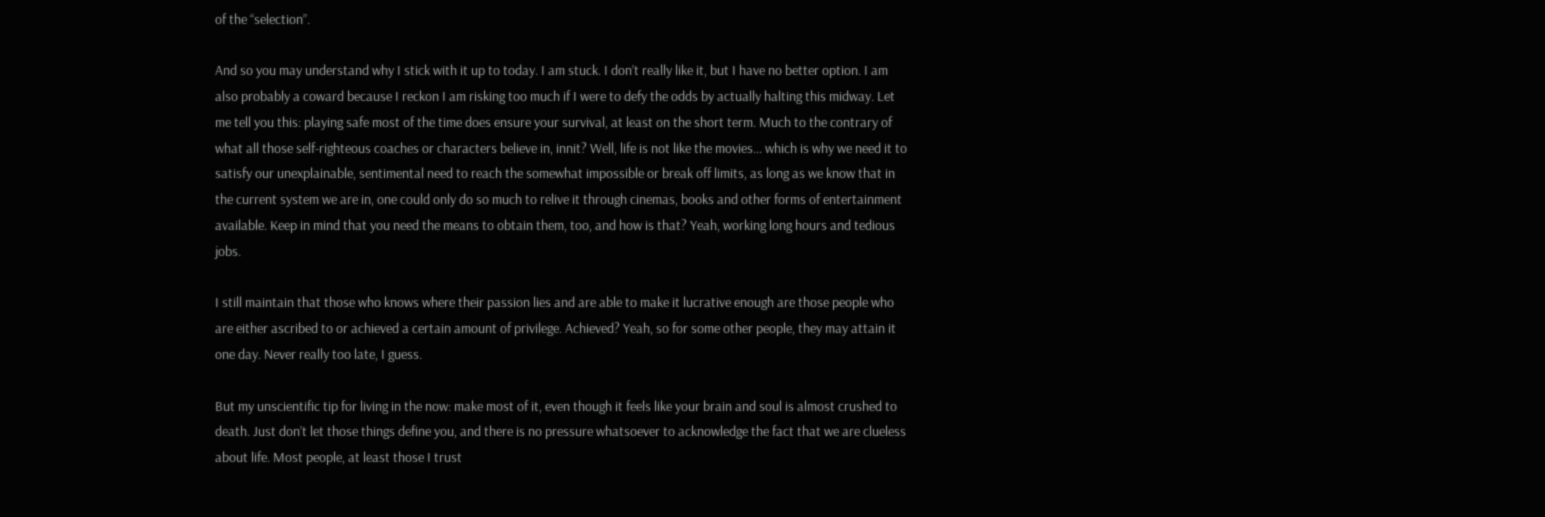of the “selection”.

And so you may understand why I stick with it up to today. I am stuck. I don’t really like it, but I have no better option. I am also probably a coward because I reckon I am risking too much if I were to defy the odds by actually halting this midway. Let me tell you this: playing safe most of the time does ensure your survival, at least on the short term. Much to the contrary of what all those self-righteous coaches or characters believe in, innit? Well, life is not like the movies… which is why we need it to satisfy our unexplainable, sentimental need to reach the somewhat impossible or break off limits, as long as we know that in the current system we are in, one could only do so much to relive it through cinemas, books and other forms of entertainment available. Keep in mind that you need the means to obtain them, too, and how is that? Yeah, working long hours and tedious jobs.

I still maintain that those who knows where their passion lies and are able to make it lucrative enough are those people who are either ascribed to or achieved a certain amount of privilege. Achieved? Yeah, so for some other people, they may attain it one day. Never really too late, I guess.

But my unscientific tip for living in the now: make most of it, even though it feels like your brain and soul is almost crushed to death. Just don’t let those things define you, and there is no pressure whatsoever to acknowledge the fact that we are clueless about life. Most people, at least those I trust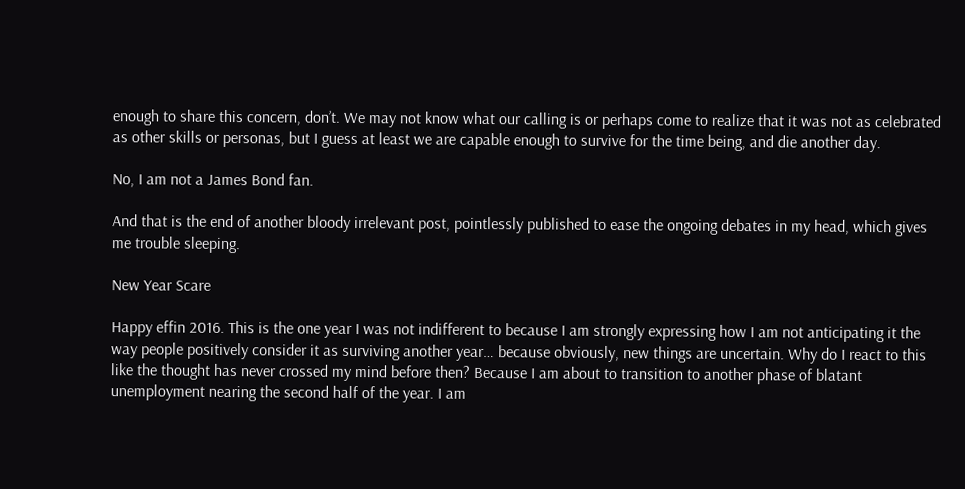enough to share this concern, don’t. We may not know what our calling is or perhaps come to realize that it was not as celebrated as other skills or personas, but I guess at least we are capable enough to survive for the time being, and die another day.

No, I am not a James Bond fan.

And that is the end of another bloody irrelevant post, pointlessly published to ease the ongoing debates in my head, which gives me trouble sleeping.

New Year Scare

Happy effin 2016. This is the one year I was not indifferent to because I am strongly expressing how I am not anticipating it the way people positively consider it as surviving another year… because obviously, new things are uncertain. Why do I react to this like the thought has never crossed my mind before then? Because I am about to transition to another phase of blatant unemployment nearing the second half of the year. I am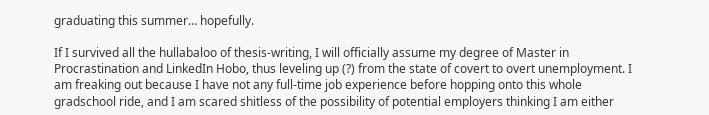graduating this summer… hopefully.

If I survived all the hullabaloo of thesis-writing, I will officially assume my degree of Master in Procrastination and LinkedIn Hobo, thus leveling up (?) from the state of covert to overt unemployment. I am freaking out because I have not any full-time job experience before hopping onto this whole gradschool ride, and I am scared shitless of the possibility of potential employers thinking I am either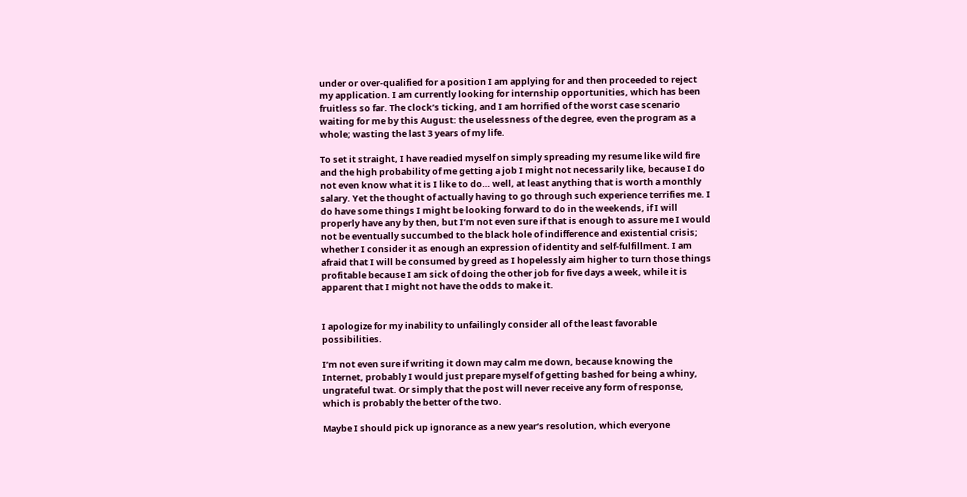under or over-qualified for a position I am applying for and then proceeded to reject my application. I am currently looking for internship opportunities, which has been fruitless so far. The clock’s ticking, and I am horrified of the worst case scenario waiting for me by this August: the uselessness of the degree, even the program as a whole; wasting the last 3 years of my life.

To set it straight, I have readied myself on simply spreading my resume like wild fire and the high probability of me getting a job I might not necessarily like, because I do not even know what it is I like to do… well, at least anything that is worth a monthly salary. Yet the thought of actually having to go through such experience terrifies me. I do have some things I might be looking forward to do in the weekends, if I will properly have any by then, but I’m not even sure if that is enough to assure me I would not be eventually succumbed to the black hole of indifference and existential crisis; whether I consider it as enough an expression of identity and self-fulfillment. I am afraid that I will be consumed by greed as I hopelessly aim higher to turn those things profitable because I am sick of doing the other job for five days a week, while it is apparent that I might not have the odds to make it.


I apologize for my inability to unfailingly consider all of the least favorable possibilities.

I’m not even sure if writing it down may calm me down, because knowing the Internet, probably I would just prepare myself of getting bashed for being a whiny, ungrateful twat. Or simply that the post will never receive any form of response, which is probably the better of the two.

Maybe I should pick up ignorance as a new year’s resolution, which everyone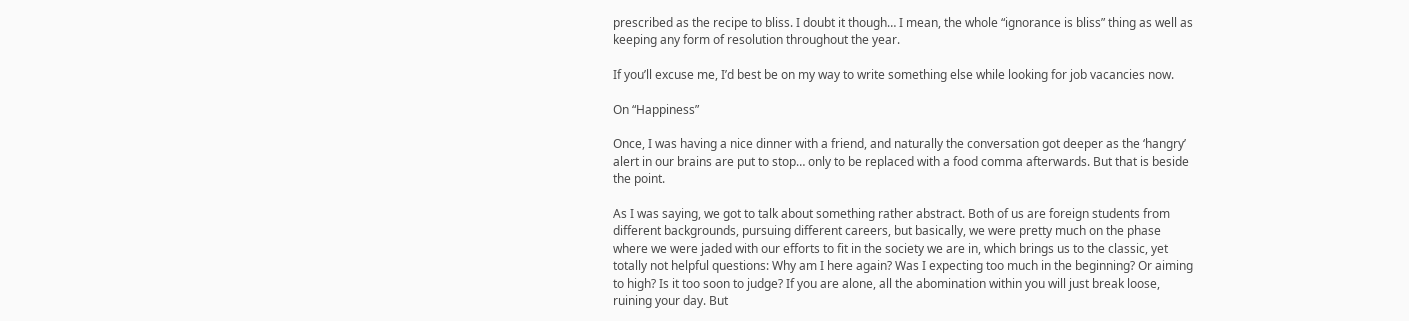prescribed as the recipe to bliss. I doubt it though… I mean, the whole “ignorance is bliss” thing as well as keeping any form of resolution throughout the year.

If you’ll excuse me, I’d best be on my way to write something else while looking for job vacancies now.

On “Happiness”

Once, I was having a nice dinner with a friend, and naturally the conversation got deeper as the ‘hangry’ alert in our brains are put to stop… only to be replaced with a food comma afterwards. But that is beside the point.

As I was saying, we got to talk about something rather abstract. Both of us are foreign students from different backgrounds, pursuing different careers, but basically, we were pretty much on the phase where we were jaded with our efforts to fit in the society we are in, which brings us to the classic, yet totally not helpful questions: Why am I here again? Was I expecting too much in the beginning? Or aiming to high? Is it too soon to judge? If you are alone, all the abomination within you will just break loose, ruining your day. But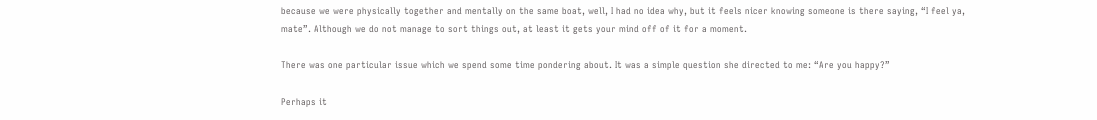because we were physically together and mentally on the same boat, well, I had no idea why, but it feels nicer knowing someone is there saying, “I feel ya, mate”. Although we do not manage to sort things out, at least it gets your mind off of it for a moment.

There was one particular issue which we spend some time pondering about. It was a simple question she directed to me: “Are you happy?”

Perhaps it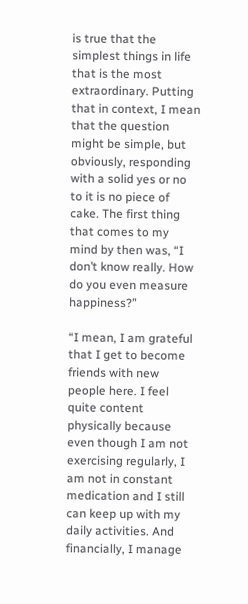is true that the simplest things in life that is the most extraordinary. Putting that in context, I mean that the question might be simple, but obviously, responding with a solid yes or no to it is no piece of cake. The first thing that comes to my mind by then was, “I don’t know really. How do you even measure happiness?”

“I mean, I am grateful that I get to become friends with new people here. I feel quite content physically because even though I am not exercising regularly, I am not in constant medication and I still can keep up with my daily activities. And financially, I manage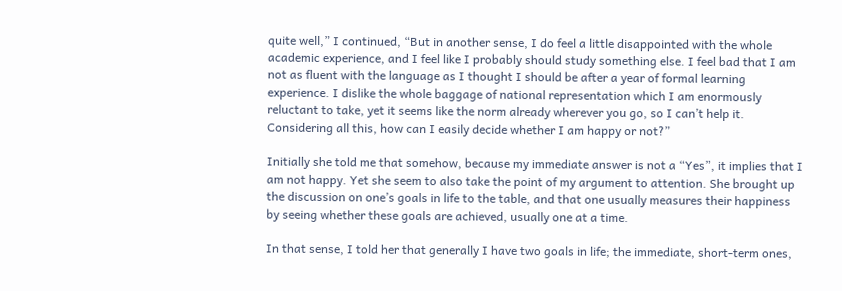quite well,” I continued, “But in another sense, I do feel a little disappointed with the whole academic experience, and I feel like I probably should study something else. I feel bad that I am not as fluent with the language as I thought I should be after a year of formal learning experience. I dislike the whole baggage of national representation which I am enormously reluctant to take, yet it seems like the norm already wherever you go, so I can’t help it. Considering all this, how can I easily decide whether I am happy or not?”

Initially she told me that somehow, because my immediate answer is not a “Yes”, it implies that I am not happy. Yet she seem to also take the point of my argument to attention. She brought up the discussion on one’s goals in life to the table, and that one usually measures their happiness by seeing whether these goals are achieved, usually one at a time.

In that sense, I told her that generally I have two goals in life; the immediate, short-term ones,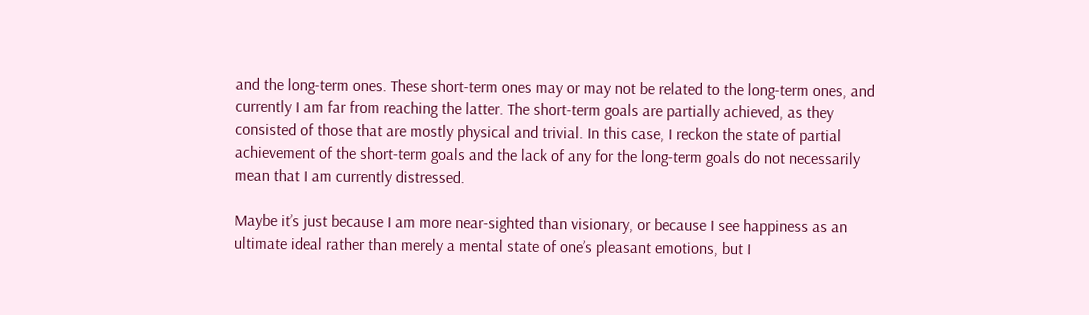and the long-term ones. These short-term ones may or may not be related to the long-term ones, and currently I am far from reaching the latter. The short-term goals are partially achieved, as they consisted of those that are mostly physical and trivial. In this case, I reckon the state of partial achievement of the short-term goals and the lack of any for the long-term goals do not necessarily mean that I am currently distressed.

Maybe it’s just because I am more near-sighted than visionary, or because I see happiness as an ultimate ideal rather than merely a mental state of one’s pleasant emotions, but I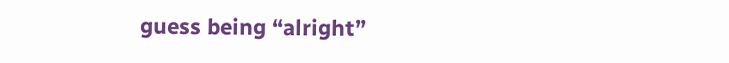guess being “alright”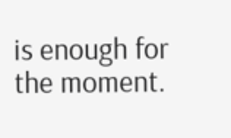is enough for the moment.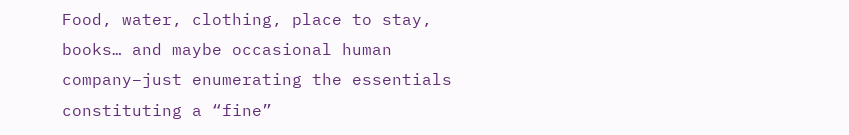Food, water, clothing, place to stay, books… and maybe occasional human company–just enumerating the essentials constituting a “fine”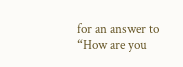for an answer to “How are you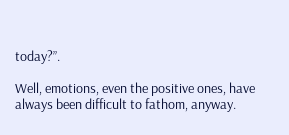today?”.

Well, emotions, even the positive ones, have always been difficult to fathom, anyway.